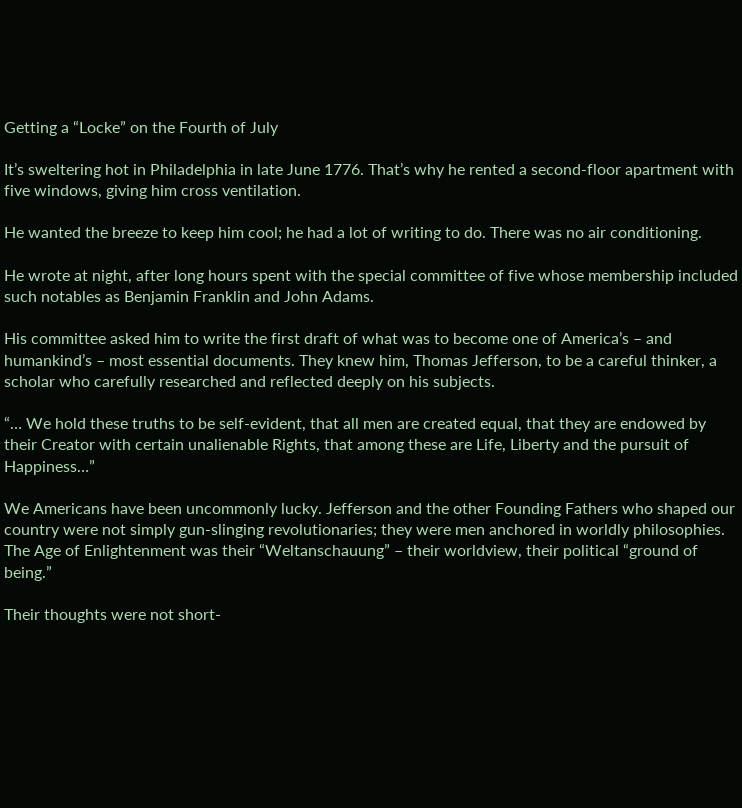Getting a “Locke” on the Fourth of July

It’s sweltering hot in Philadelphia in late June 1776. That’s why he rented a second-floor apartment with five windows, giving him cross ventilation.

He wanted the breeze to keep him cool; he had a lot of writing to do. There was no air conditioning.

He wrote at night, after long hours spent with the special committee of five whose membership included such notables as Benjamin Franklin and John Adams.

His committee asked him to write the first draft of what was to become one of America’s – and humankind’s – most essential documents. They knew him, Thomas Jefferson, to be a careful thinker, a scholar who carefully researched and reflected deeply on his subjects.

“… We hold these truths to be self-evident, that all men are created equal, that they are endowed by their Creator with certain unalienable Rights, that among these are Life, Liberty and the pursuit of Happiness…”

We Americans have been uncommonly lucky. Jefferson and the other Founding Fathers who shaped our country were not simply gun-slinging revolutionaries; they were men anchored in worldly philosophies. The Age of Enlightenment was their “Weltanschauung” – their worldview, their political “ground of being.”

Their thoughts were not short-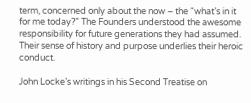term, concerned only about the now – the “what’s in it for me today?” The Founders understood the awesome responsibility for future generations they had assumed. Their sense of history and purpose underlies their heroic conduct.

John Locke’s writings in his Second Treatise on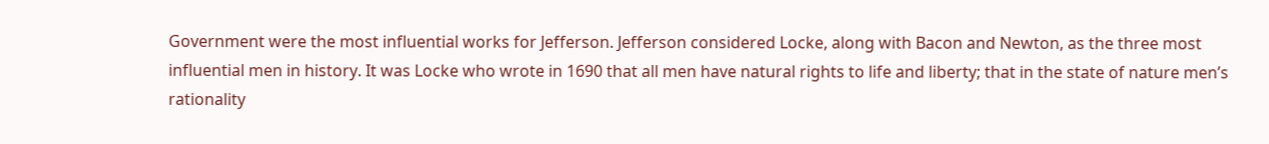Government were the most influential works for Jefferson. Jefferson considered Locke, along with Bacon and Newton, as the three most influential men in history. It was Locke who wrote in 1690 that all men have natural rights to life and liberty; that in the state of nature men’s rationality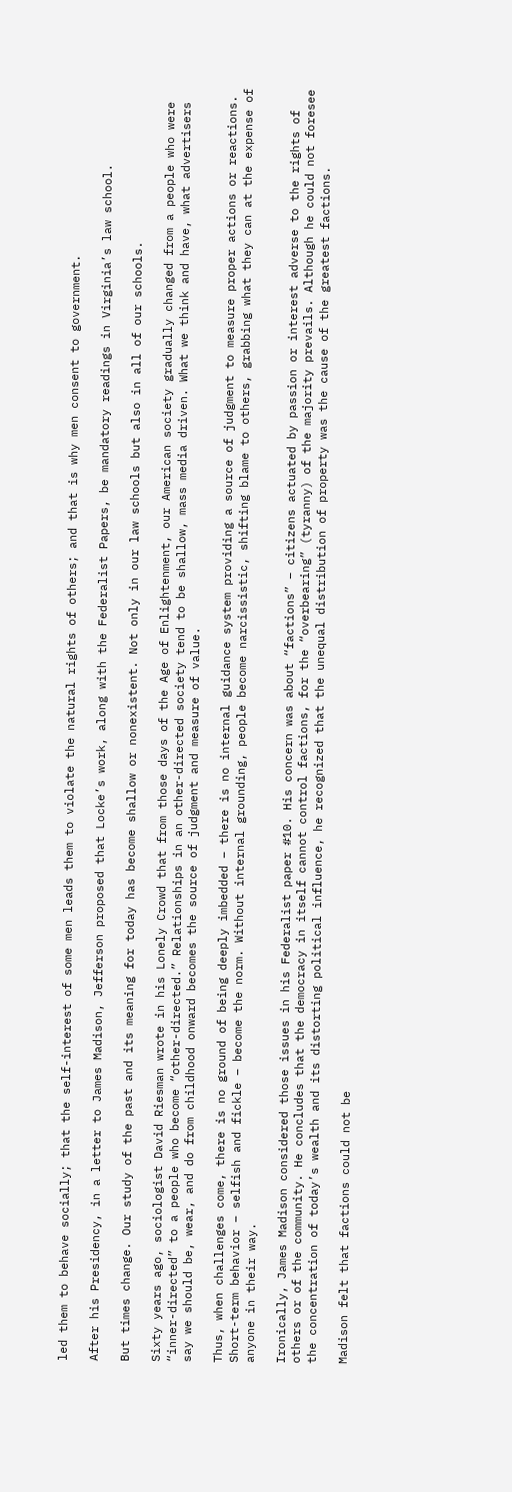led them to behave socially; that the self-interest of some men leads them to violate the natural rights of others; and that is why men consent to government.

After his Presidency, in a letter to James Madison, Jefferson proposed that Locke’s work, along with the Federalist Papers, be mandatory readings in Virginia’s law school.

But times change. Our study of the past and its meaning for today has become shallow or nonexistent. Not only in our law schools but also in all of our schools.

Sixty years ago, sociologist David Riesman wrote in his Lonely Crowd that from those days of the Age of Enlightenment, our American society gradually changed from a people who were “inner-directed” to a people who become “other-directed.” Relationships in an other-directed society tend to be shallow, mass media driven. What we think and have, what advertisers say we should be, wear, and do from childhood onward becomes the source of judgment and measure of value.

Thus, when challenges come, there is no ground of being deeply imbedded – there is no internal guidance system providing a source of judgment to measure proper actions or reactions. Short-term behavior – selfish and fickle – become the norm. Without internal grounding, people become narcissistic, shifting blame to others, grabbing what they can at the expense of anyone in their way.

Ironically, James Madison considered those issues in his Federalist paper #10. His concern was about “factions” – citizens actuated by passion or interest adverse to the rights of others or of the community. He concludes that the democracy in itself cannot control factions, for the “overbearing” (tyranny) of the majority prevails. Although he could not foresee the concentration of today’s wealth and its distorting political influence, he recognized that the unequal distribution of property was the cause of the greatest factions.

Madison felt that factions could not be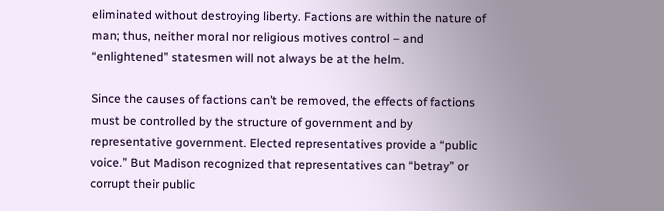eliminated without destroying liberty. Factions are within the nature of man; thus, neither moral nor religious motives control – and “enlightened” statesmen will not always be at the helm.

Since the causes of factions can’t be removed, the effects of factions must be controlled by the structure of government and by representative government. Elected representatives provide a “public voice.” But Madison recognized that representatives can “betray” or corrupt their public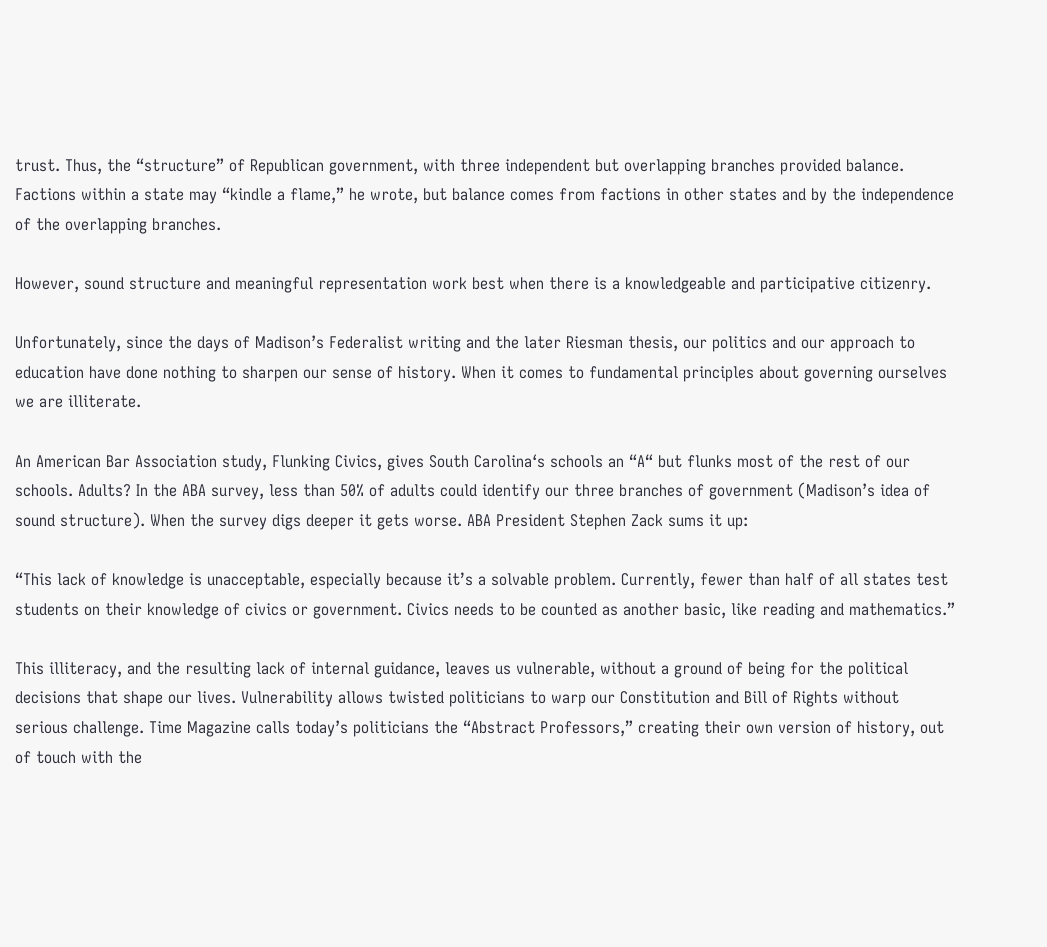trust. Thus, the “structure” of Republican government, with three independent but overlapping branches provided balance. Factions within a state may “kindle a flame,” he wrote, but balance comes from factions in other states and by the independence of the overlapping branches.

However, sound structure and meaningful representation work best when there is a knowledgeable and participative citizenry.

Unfortunately, since the days of Madison’s Federalist writing and the later Riesman thesis, our politics and our approach to education have done nothing to sharpen our sense of history. When it comes to fundamental principles about governing ourselves we are illiterate.

An American Bar Association study, Flunking Civics, gives South Carolina‘s schools an “A“ but flunks most of the rest of our schools. Adults? In the ABA survey, less than 50% of adults could identify our three branches of government (Madison’s idea of sound structure). When the survey digs deeper it gets worse. ABA President Stephen Zack sums it up:

“This lack of knowledge is unacceptable, especially because itʼs a solvable problem. Currently, fewer than half of all states test students on their knowledge of civics or government. Civics needs to be counted as another basic, like reading and mathematics.”

This illiteracy, and the resulting lack of internal guidance, leaves us vulnerable, without a ground of being for the political decisions that shape our lives. Vulnerability allows twisted politicians to warp our Constitution and Bill of Rights without serious challenge. Time Magazine calls today’s politicians the “Abstract Professors,” creating their own version of history, out of touch with the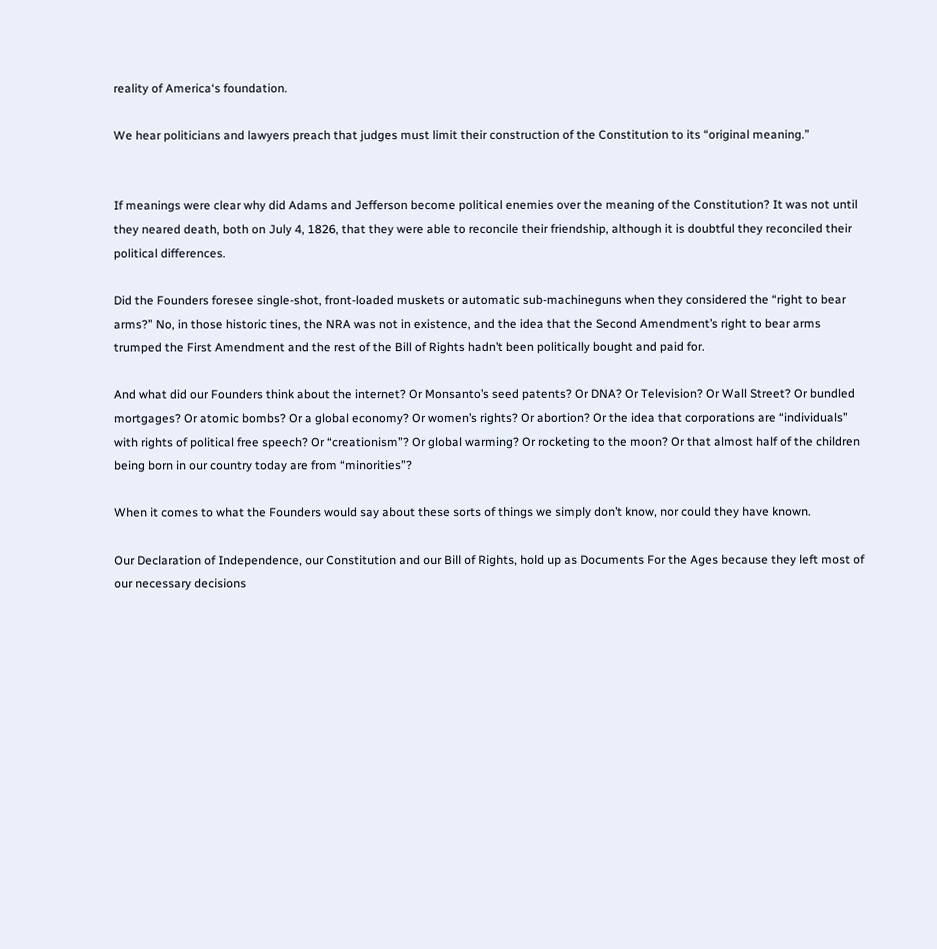reality of America‘s foundation.

We hear politicians and lawyers preach that judges must limit their construction of the Constitution to its “original meaning.”


If meanings were clear why did Adams and Jefferson become political enemies over the meaning of the Constitution? It was not until they neared death, both on July 4, 1826, that they were able to reconcile their friendship, although it is doubtful they reconciled their political differences.

Did the Founders foresee single-shot, front-loaded muskets or automatic sub-machineguns when they considered the “right to bear arms?” No, in those historic tines, the NRA was not in existence, and the idea that the Second Amendment’s right to bear arms trumped the First Amendment and the rest of the Bill of Rights hadn’t been politically bought and paid for.

And what did our Founders think about the internet? Or Monsanto’s seed patents? Or DNA? Or Television? Or Wall Street? Or bundled mortgages? Or atomic bombs? Or a global economy? Or women’s rights? Or abortion? Or the idea that corporations are “individuals” with rights of political free speech? Or “creationism”? Or global warming? Or rocketing to the moon? Or that almost half of the children being born in our country today are from “minorities”?

When it comes to what the Founders would say about these sorts of things we simply don’t know, nor could they have known.

Our Declaration of Independence, our Constitution and our Bill of Rights, hold up as Documents For the Ages because they left most of our necessary decisions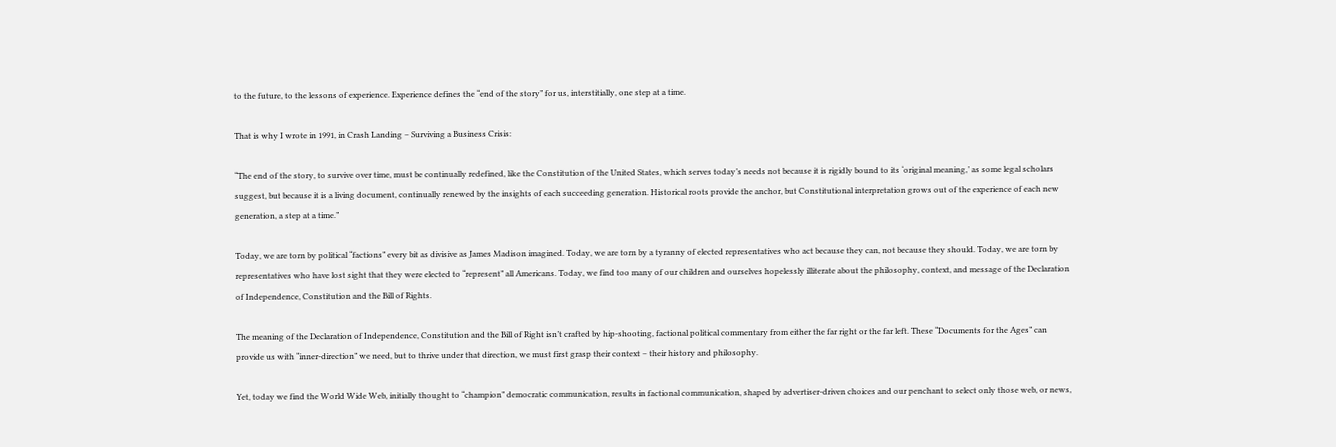to the future, to the lessons of experience. Experience defines the “end of the story” for us, interstitially, one step at a time.

That is why I wrote in 1991, in Crash Landing – Surviving a Business Crisis:

“The end of the story, to survive over time, must be continually redefined, like the Constitution of the United States, which serves today’s needs not because it is rigidly bound to its ‘original meaning,’ as some legal scholars suggest, but because it is a living document, continually renewed by the insights of each succeeding generation. Historical roots provide the anchor, but Constitutional interpretation grows out of the experience of each new generation, a step at a time.”

Today, we are torn by political “factions” every bit as divisive as James Madison imagined. Today, we are torn by a tyranny of elected representatives who act because they can, not because they should. Today, we are torn by representatives who have lost sight that they were elected to “represent” all Americans. Today, we find too many of our children and ourselves hopelessly illiterate about the philosophy, context, and message of the Declaration of Independence, Constitution and the Bill of Rights.

The meaning of the Declaration of Independence, Constitution and the Bill of Right isn’t crafted by hip-shooting, factional political commentary from either the far right or the far left. These “Documents for the Ages” can provide us with “inner-direction” we need, but to thrive under that direction, we must first grasp their context – their history and philosophy.

Yet, today we find the World Wide Web, initially thought to “champion” democratic communication, results in factional communication, shaped by advertiser-driven choices and our penchant to select only those web, or news,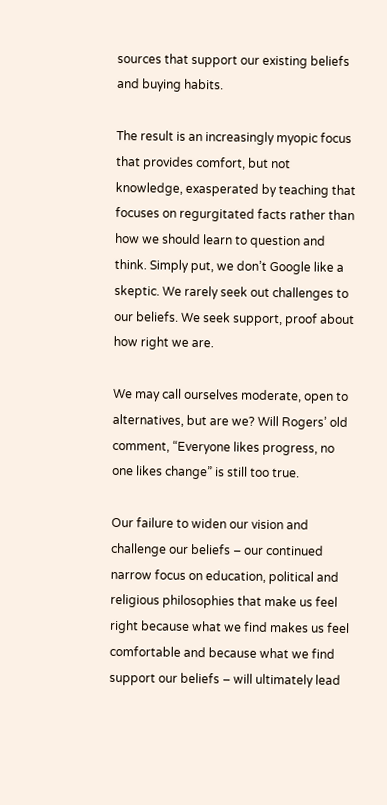sources that support our existing beliefs and buying habits.

The result is an increasingly myopic focus that provides comfort, but not knowledge, exasperated by teaching that focuses on regurgitated facts rather than how we should learn to question and think. Simply put, we don’t Google like a skeptic. We rarely seek out challenges to our beliefs. We seek support, proof about how right we are.

We may call ourselves moderate, open to alternatives, but are we? Will Rogers’ old comment, “Everyone likes progress, no one likes change” is still too true.

Our failure to widen our vision and challenge our beliefs – our continued narrow focus on education, political and religious philosophies that make us feel right because what we find makes us feel comfortable and because what we find support our beliefs – will ultimately lead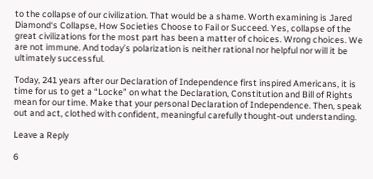to the collapse of our civilization. That would be a shame. Worth examining is Jared Diamond‘s Collapse, How Societies Choose to Fail or Succeed. Yes, collapse of the great civilizations for the most part has been a matter of choices. Wrong choices. We are not immune. And today’s polarization is neither rational nor helpful nor will it be ultimately successful.

Today, 241 years after our Declaration of Independence first inspired Americans, it is time for us to get a “Locke” on what the Declaration, Constitution and Bill of Rights mean for our time. Make that your personal Declaration of Independence. Then, speak out and act, clothed with confident, meaningful carefully thought-out understanding.

Leave a Reply

6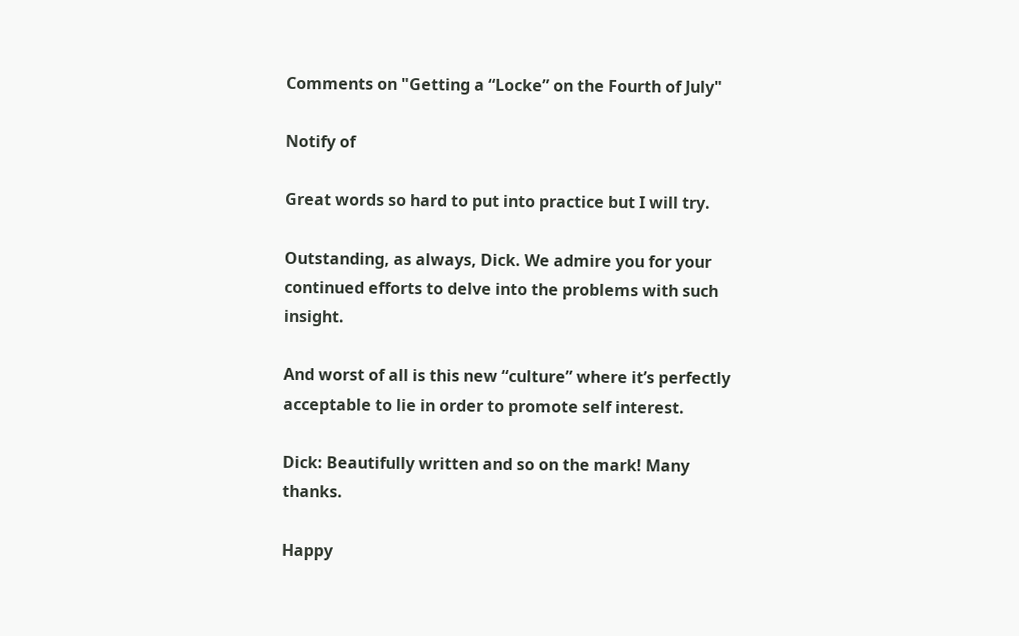Comments on "Getting a “Locke” on the Fourth of July"

Notify of

Great words so hard to put into practice but I will try.

Outstanding, as always, Dick. We admire you for your continued efforts to delve into the problems with such insight.

And worst of all is this new “culture” where it’s perfectly acceptable to lie in order to promote self interest.

Dick: Beautifully written and so on the mark! Many thanks.

Happy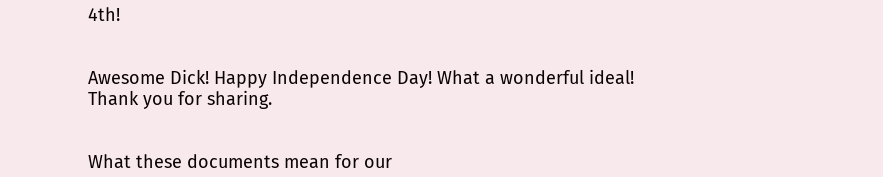4th!


Awesome Dick! Happy Independence Day! What a wonderful ideal! Thank you for sharing.


What these documents mean for our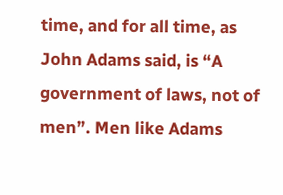time, and for all time, as John Adams said, is “A government of laws, not of men”. Men like Adams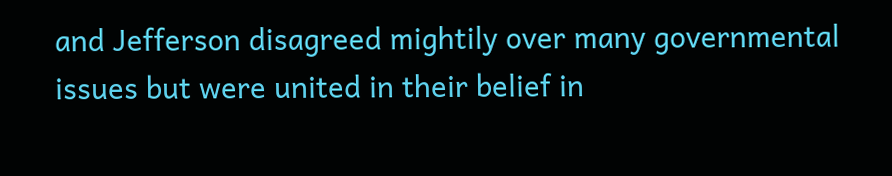and Jefferson disagreed mightily over many governmental issues but were united in their belief in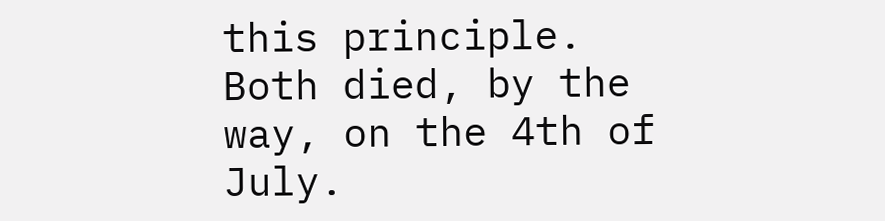this principle. Both died, by the way, on the 4th of July.